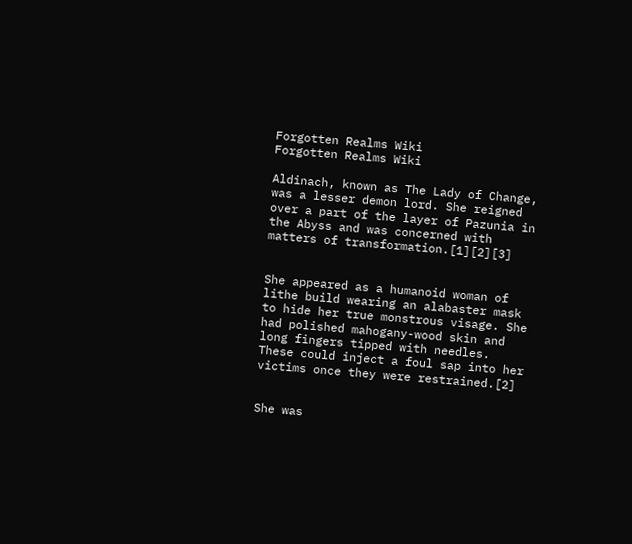Forgotten Realms Wiki
Forgotten Realms Wiki

Aldinach, known as The Lady of Change, was a lesser demon lord. She reigned over a part of the layer of Pazunia in the Abyss and was concerned with matters of transformation.[1][2][3]


She appeared as a humanoid woman of lithe build wearing an alabaster mask to hide her true monstrous visage. She had polished mahogany-wood skin and long fingers tipped with needles. These could inject a foul sap into her victims once they were restrained.[2]


She was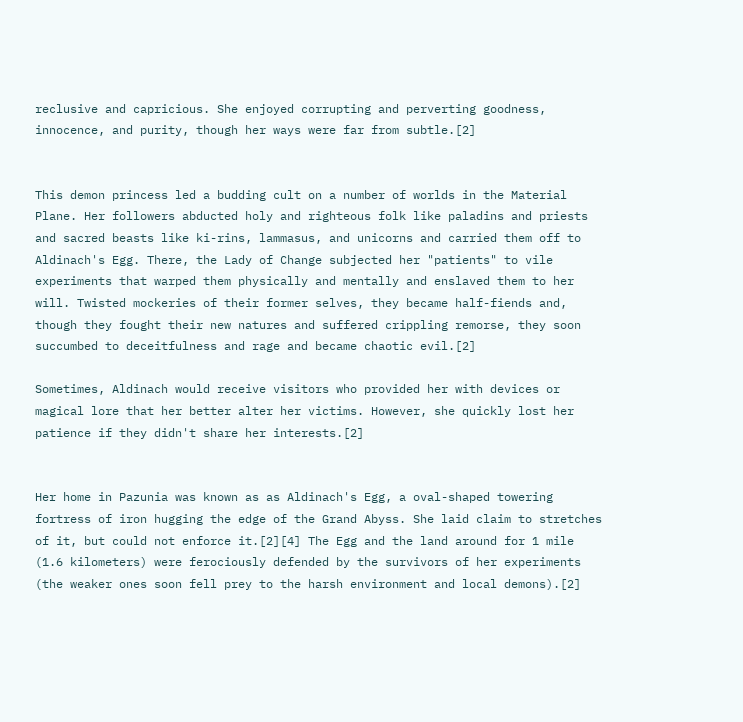reclusive and capricious. She enjoyed corrupting and perverting goodness, innocence, and purity, though her ways were far from subtle.[2]


This demon princess led a budding cult on a number of worlds in the Material Plane. Her followers abducted holy and righteous folk like paladins and priests and sacred beasts like ki-rins, lammasus, and unicorns and carried them off to Aldinach's Egg. There, the Lady of Change subjected her "patients" to vile experiments that warped them physically and mentally and enslaved them to her will. Twisted mockeries of their former selves, they became half-fiends and, though they fought their new natures and suffered crippling remorse, they soon succumbed to deceitfulness and rage and became chaotic evil.[2]

Sometimes, Aldinach would receive visitors who provided her with devices or magical lore that her better alter her victims. However, she quickly lost her patience if they didn't share her interests.[2]


Her home in Pazunia was known as as Aldinach's Egg, a oval-shaped towering fortress of iron hugging the edge of the Grand Abyss. She laid claim to stretches of it, but could not enforce it.[2][4] The Egg and the land around for 1 mile (1.6 kilometers) were ferociously defended by the survivors of her experiments (the weaker ones soon fell prey to the harsh environment and local demons).[2]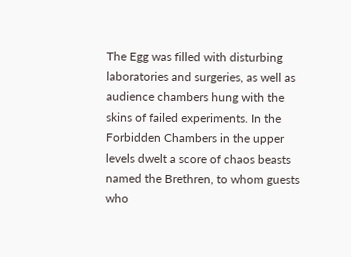The Egg was filled with disturbing laboratories and surgeries, as well as audience chambers hung with the skins of failed experiments. In the Forbidden Chambers in the upper levels dwelt a score of chaos beasts named the Brethren, to whom guests who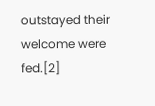outstayed their welcome were fed.[2]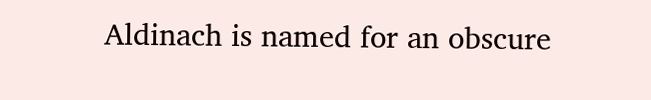Aldinach is named for an obscure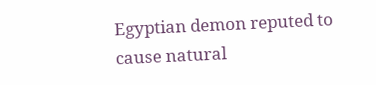Egyptian demon reputed to cause natural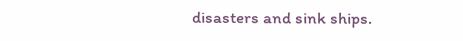disasters and sink ships.